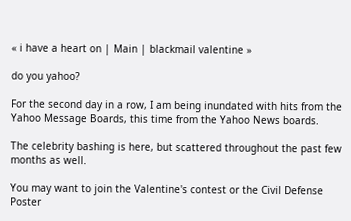« i have a heart on | Main | blackmail valentine »

do you yahoo?

For the second day in a row, I am being inundated with hits from the Yahoo Message Boards, this time from the Yahoo News boards.

The celebrity bashing is here, but scattered throughout the past few months as well.

You may want to join the Valentine's contest or the Civil Defense Poster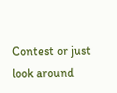Contest or just look around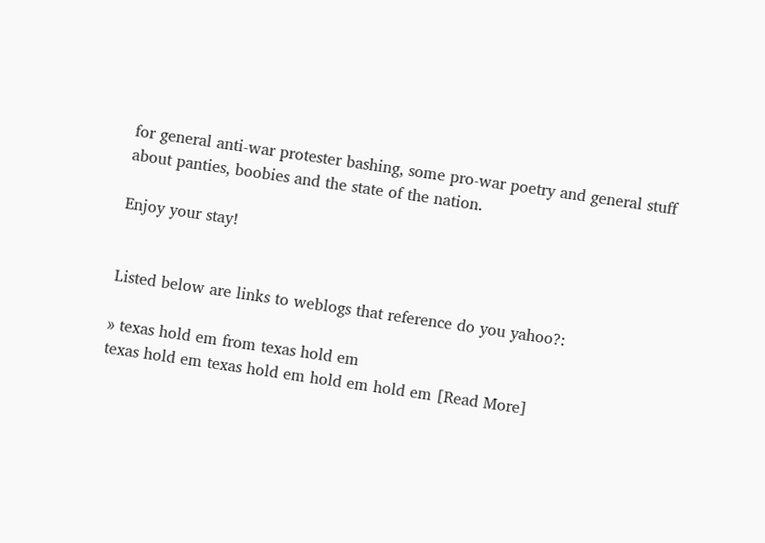for general anti-war protester bashing, some pro-war poetry and general stuff about panties, boobies and the state of the nation.

Enjoy your stay!


Listed below are links to weblogs that reference do you yahoo?:

» texas hold em from texas hold em
texas hold em texas hold em hold em hold em [Read More]